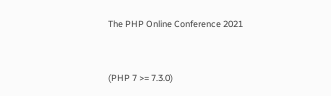The PHP Online Conference 2021


(PHP 7 >= 7.3.0)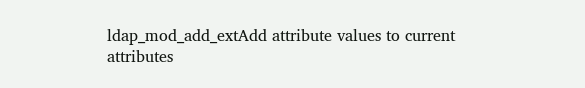ldap_mod_add_extAdd attribute values to current attributes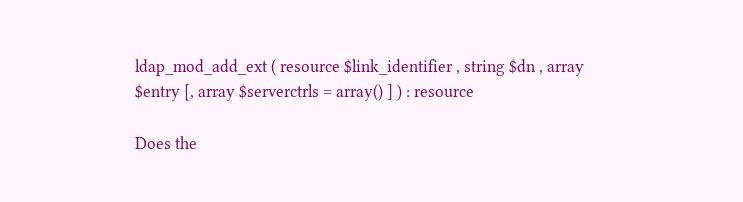ldap_mod_add_ext ( resource $link_identifier , string $dn , array $entry [, array $serverctrls = array() ] ) : resource

Does the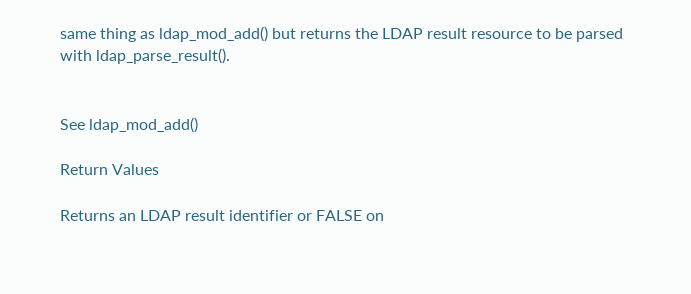same thing as ldap_mod_add() but returns the LDAP result resource to be parsed with ldap_parse_result().


See ldap_mod_add()

Return Values

Returns an LDAP result identifier or FALSE on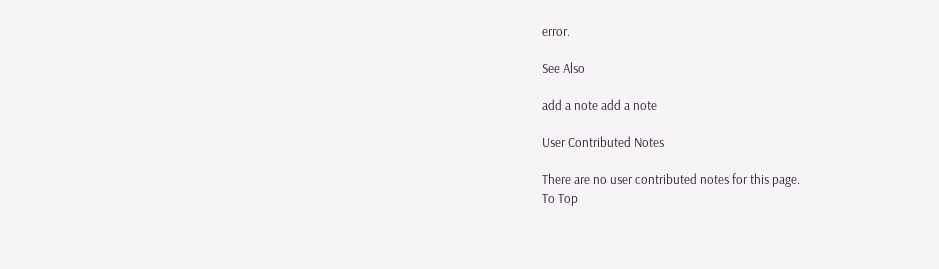error.

See Also

add a note add a note

User Contributed Notes

There are no user contributed notes for this page.
To Top